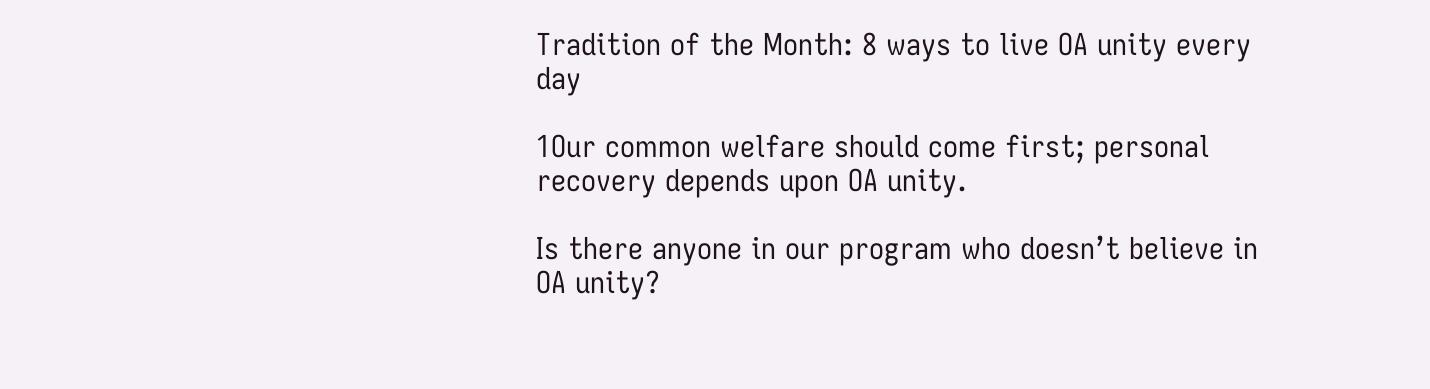Tradition of the Month: 8 ways to live OA unity every day

1Our common welfare should come first; personal recovery depends upon OA unity.

Is there anyone in our program who doesn’t believe in OA unity?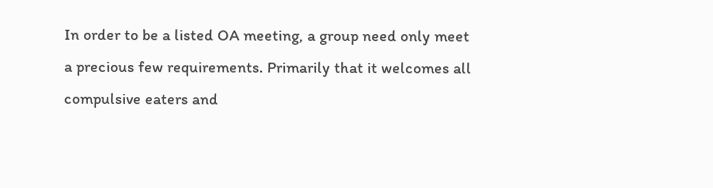In order to be a listed OA meeting, a group need only meet a precious few requirements. Primarily that it welcomes all compulsive eaters and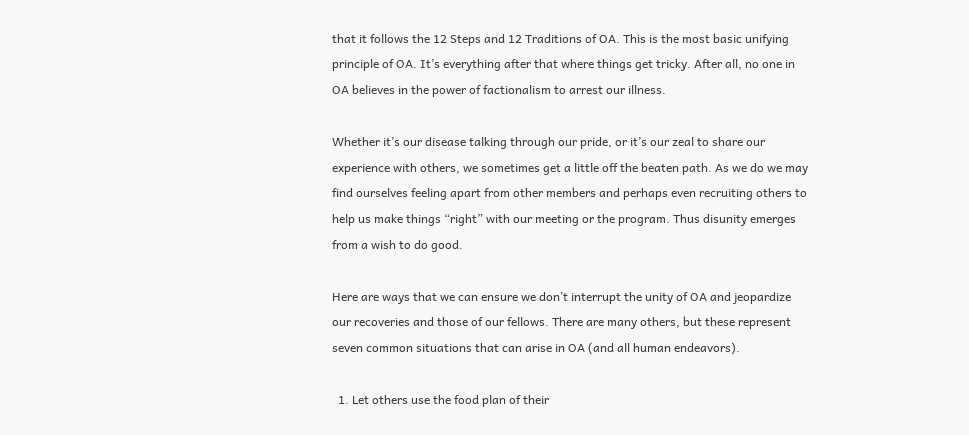that it follows the 12 Steps and 12 Traditions of OA. This is the most basic unifying principle of OA. It’s everything after that where things get tricky. After all, no one in OA believes in the power of factionalism to arrest our illness.

Whether it’s our disease talking through our pride, or it’s our zeal to share our experience with others, we sometimes get a little off the beaten path. As we do we may find ourselves feeling apart from other members and perhaps even recruiting others to help us make things “right” with our meeting or the program. Thus disunity emerges from a wish to do good.

Here are ways that we can ensure we don’t interrupt the unity of OA and jeopardize our recoveries and those of our fellows. There are many others, but these represent seven common situations that can arise in OA (and all human endeavors).

  1. Let others use the food plan of their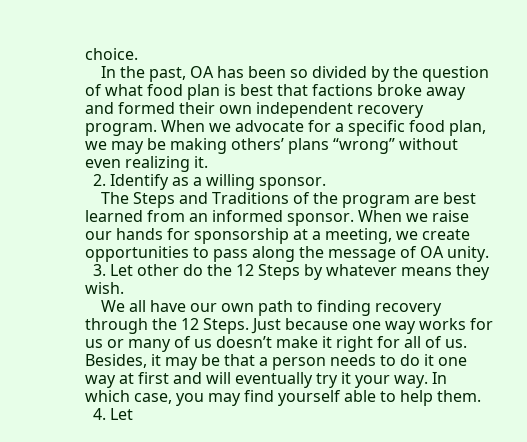choice.
    In the past, OA has been so divided by the question of what food plan is best that factions broke away and formed their own independent recovery program. When we advocate for a specific food plan, we may be making others’ plans “wrong” without even realizing it.
  2. Identify as a willing sponsor.
    The Steps and Traditions of the program are best learned from an informed sponsor. When we raise our hands for sponsorship at a meeting, we create opportunities to pass along the message of OA unity.
  3. Let other do the 12 Steps by whatever means they wish.
    We all have our own path to finding recovery through the 12 Steps. Just because one way works for us or many of us doesn’t make it right for all of us. Besides, it may be that a person needs to do it one way at first and will eventually try it your way. In which case, you may find yourself able to help them.
  4. Let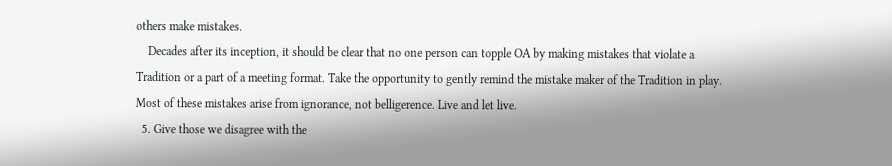others make mistakes.
    Decades after its inception, it should be clear that no one person can topple OA by making mistakes that violate a Tradition or a part of a meeting format. Take the opportunity to gently remind the mistake maker of the Tradition in play. Most of these mistakes arise from ignorance, not belligerence. Live and let live.
  5. Give those we disagree with the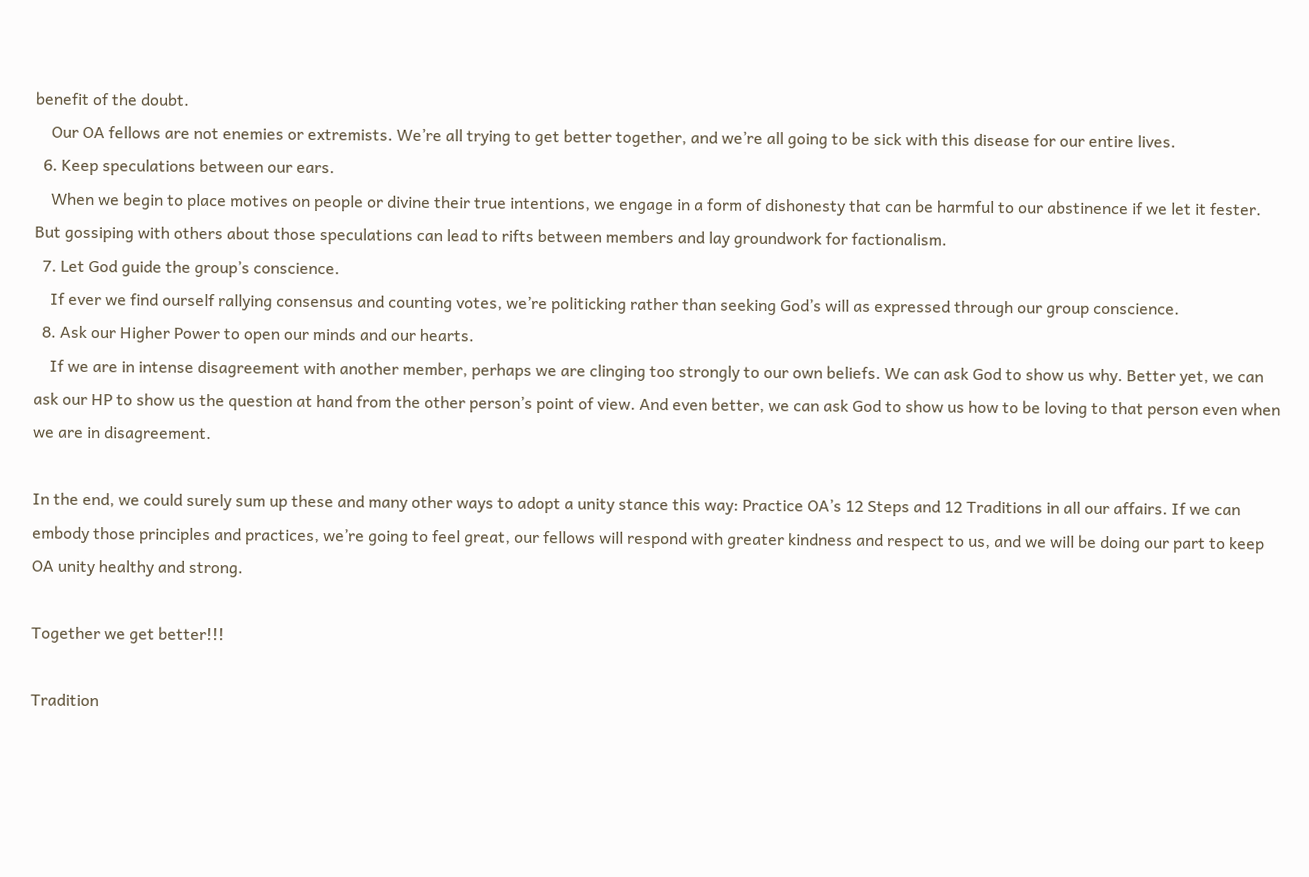benefit of the doubt.
    Our OA fellows are not enemies or extremists. We’re all trying to get better together, and we’re all going to be sick with this disease for our entire lives.
  6. Keep speculations between our ears.
    When we begin to place motives on people or divine their true intentions, we engage in a form of dishonesty that can be harmful to our abstinence if we let it fester. But gossiping with others about those speculations can lead to rifts between members and lay groundwork for factionalism.
  7. Let God guide the group’s conscience.
    If ever we find ourself rallying consensus and counting votes, we’re politicking rather than seeking God’s will as expressed through our group conscience.
  8. Ask our Higher Power to open our minds and our hearts.
    If we are in intense disagreement with another member, perhaps we are clinging too strongly to our own beliefs. We can ask God to show us why. Better yet, we can ask our HP to show us the question at hand from the other person’s point of view. And even better, we can ask God to show us how to be loving to that person even when we are in disagreement.

In the end, we could surely sum up these and many other ways to adopt a unity stance this way: Practice OA’s 12 Steps and 12 Traditions in all our affairs. If we can embody those principles and practices, we’re going to feel great, our fellows will respond with greater kindness and respect to us, and we will be doing our part to keep OA unity healthy and strong.

Together we get better!!!

Tradition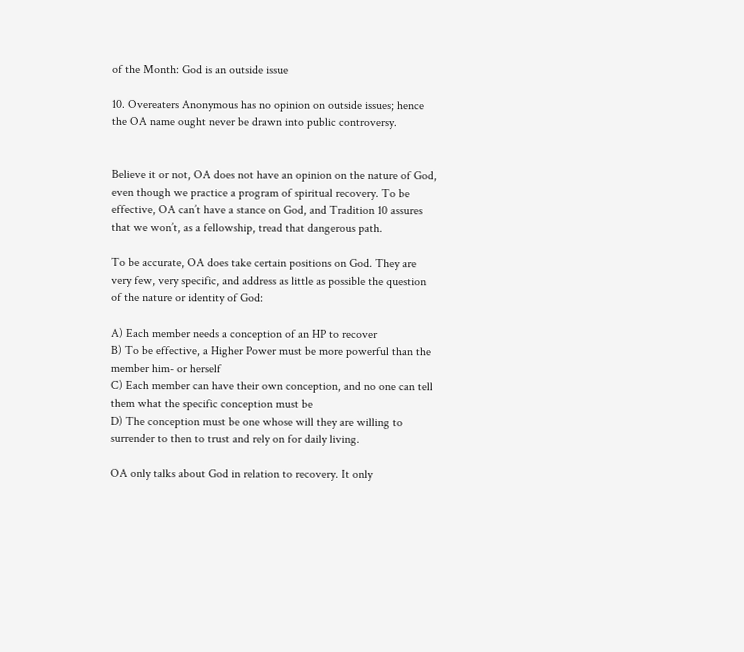of the Month: God is an outside issue

10. Overeaters Anonymous has no opinion on outside issues; hence the OA name ought never be drawn into public controversy.


Believe it or not, OA does not have an opinion on the nature of God, even though we practice a program of spiritual recovery. To be effective, OA can’t have a stance on God, and Tradition 10 assures that we won’t, as a fellowship, tread that dangerous path.

To be accurate, OA does take certain positions on God. They are very few, very specific, and address as little as possible the question of the nature or identity of God:

A) Each member needs a conception of an HP to recover
B) To be effective, a Higher Power must be more powerful than the member him- or herself
C) Each member can have their own conception, and no one can tell them what the specific conception must be
D) The conception must be one whose will they are willing to surrender to then to trust and rely on for daily living.

OA only talks about God in relation to recovery. It only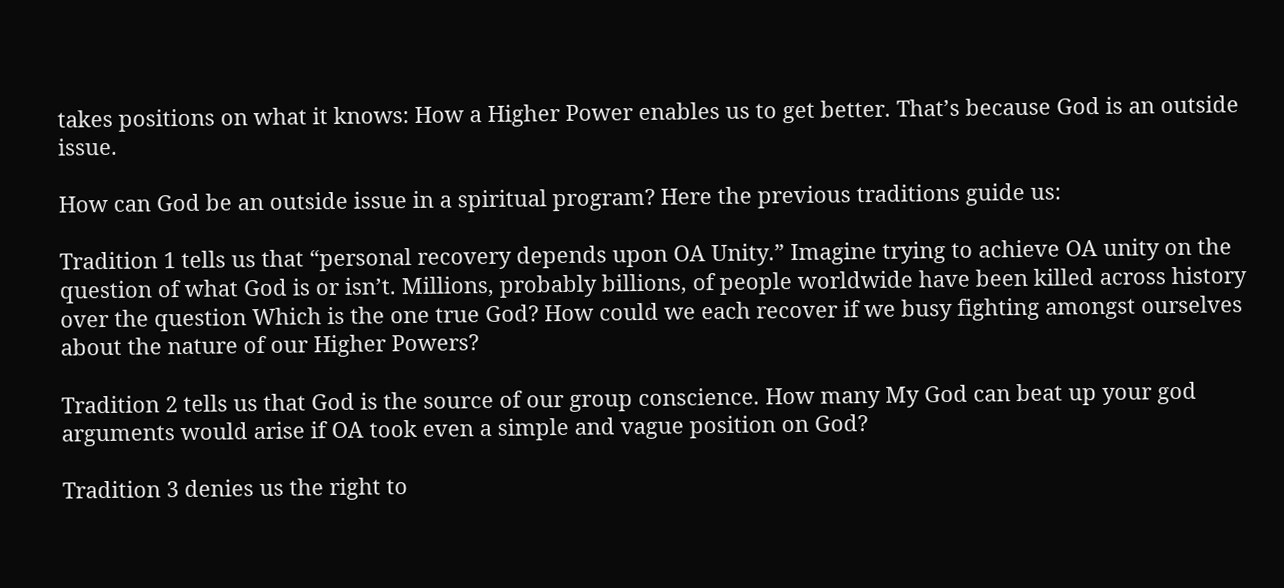takes positions on what it knows: How a Higher Power enables us to get better. That’s because God is an outside issue.

How can God be an outside issue in a spiritual program? Here the previous traditions guide us:

Tradition 1 tells us that “personal recovery depends upon OA Unity.” Imagine trying to achieve OA unity on the question of what God is or isn’t. Millions, probably billions, of people worldwide have been killed across history over the question Which is the one true God? How could we each recover if we busy fighting amongst ourselves about the nature of our Higher Powers?

Tradition 2 tells us that God is the source of our group conscience. How many My God can beat up your god arguments would arise if OA took even a simple and vague position on God?

Tradition 3 denies us the right to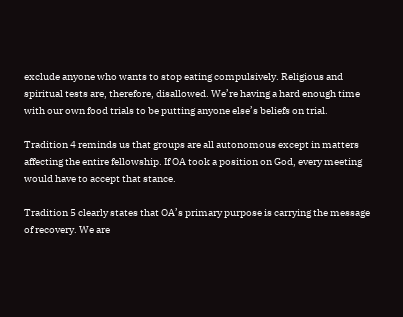exclude anyone who wants to stop eating compulsively. Religious and spiritual tests are, therefore, disallowed. We’re having a hard enough time with our own food trials to be putting anyone else’s beliefs on trial.

Tradition 4 reminds us that groups are all autonomous except in matters affecting the entire fellowship. If OA took a position on God, every meeting would have to accept that stance.

Tradition 5 clearly states that OA’s primary purpose is carrying the message of recovery. We are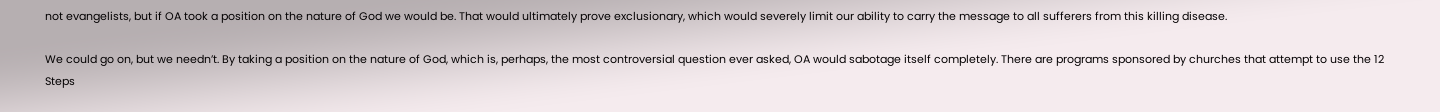not evangelists, but if OA took a position on the nature of God we would be. That would ultimately prove exclusionary, which would severely limit our ability to carry the message to all sufferers from this killing disease.

We could go on, but we needn’t. By taking a position on the nature of God, which is, perhaps, the most controversial question ever asked, OA would sabotage itself completely. There are programs sponsored by churches that attempt to use the 12 Steps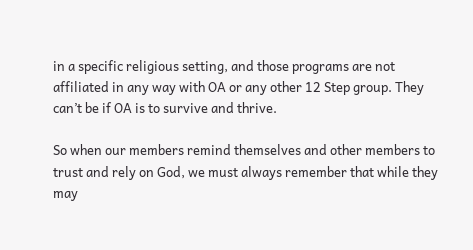in a specific religious setting, and those programs are not affiliated in any way with OA or any other 12 Step group. They can’t be if OA is to survive and thrive.

So when our members remind themselves and other members to trust and rely on God, we must always remember that while they may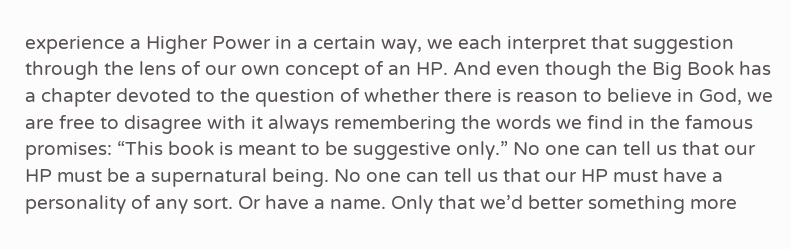experience a Higher Power in a certain way, we each interpret that suggestion through the lens of our own concept of an HP. And even though the Big Book has a chapter devoted to the question of whether there is reason to believe in God, we are free to disagree with it always remembering the words we find in the famous promises: “This book is meant to be suggestive only.” No one can tell us that our HP must be a supernatural being. No one can tell us that our HP must have a personality of any sort. Or have a name. Only that we’d better something more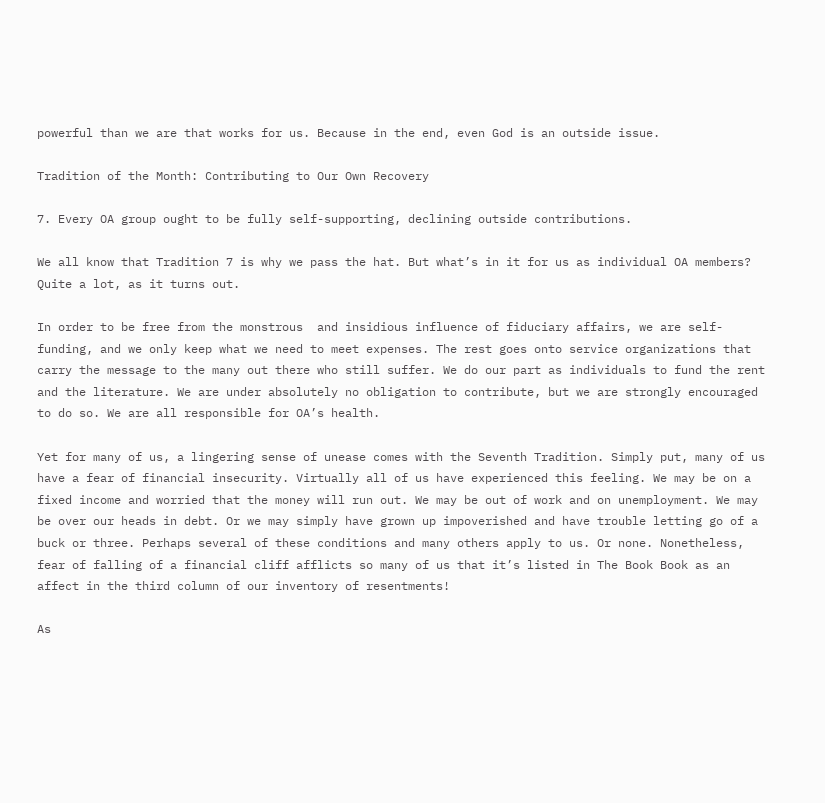powerful than we are that works for us. Because in the end, even God is an outside issue.

Tradition of the Month: Contributing to Our Own Recovery

7. Every OA group ought to be fully self-supporting, declining outside contributions.

We all know that Tradition 7 is why we pass the hat. But what’s in it for us as individual OA members? Quite a lot, as it turns out.

In order to be free from the monstrous  and insidious influence of fiduciary affairs, we are self-funding, and we only keep what we need to meet expenses. The rest goes onto service organizations that carry the message to the many out there who still suffer. We do our part as individuals to fund the rent and the literature. We are under absolutely no obligation to contribute, but we are strongly encouraged to do so. We are all responsible for OA’s health.

Yet for many of us, a lingering sense of unease comes with the Seventh Tradition. Simply put, many of us have a fear of financial insecurity. Virtually all of us have experienced this feeling. We may be on a fixed income and worried that the money will run out. We may be out of work and on unemployment. We may be over our heads in debt. Or we may simply have grown up impoverished and have trouble letting go of a buck or three. Perhaps several of these conditions and many others apply to us. Or none. Nonetheless, fear of falling of a financial cliff afflicts so many of us that it’s listed in The Book Book as an affect in the third column of our inventory of resentments!

As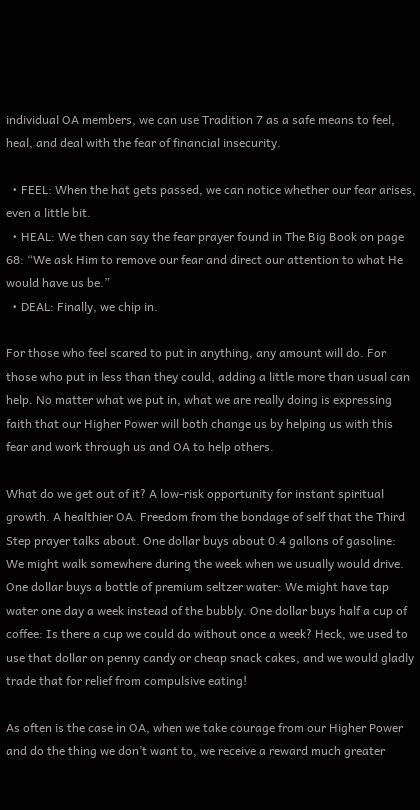individual OA members, we can use Tradition 7 as a safe means to feel, heal, and deal with the fear of financial insecurity.

  • FEEL: When the hat gets passed, we can notice whether our fear arises, even a little bit.
  • HEAL: We then can say the fear prayer found in The Big Book on page 68: “We ask Him to remove our fear and direct our attention to what He would have us be.”
  • DEAL: Finally, we chip in.

For those who feel scared to put in anything, any amount will do. For those who put in less than they could, adding a little more than usual can help. No matter what we put in, what we are really doing is expressing faith that our Higher Power will both change us by helping us with this fear and work through us and OA to help others.

What do we get out of it? A low-risk opportunity for instant spiritual growth. A healthier OA. Freedom from the bondage of self that the Third Step prayer talks about. One dollar buys about 0.4 gallons of gasoline: We might walk somewhere during the week when we usually would drive. One dollar buys a bottle of premium seltzer water: We might have tap water one day a week instead of the bubbly. One dollar buys half a cup of coffee: Is there a cup we could do without once a week? Heck, we used to use that dollar on penny candy or cheap snack cakes, and we would gladly trade that for relief from compulsive eating!

As often is the case in OA, when we take courage from our Higher Power and do the thing we don’t want to, we receive a reward much greater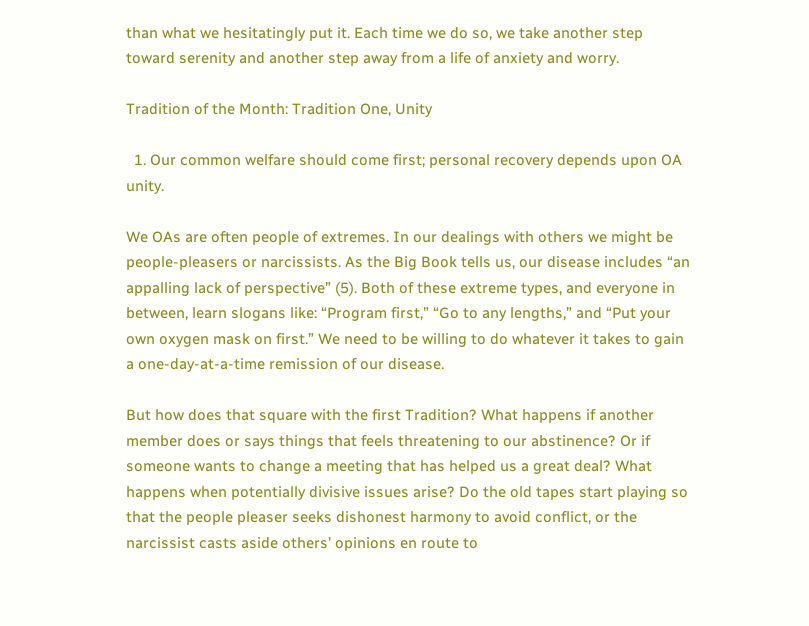than what we hesitatingly put it. Each time we do so, we take another step toward serenity and another step away from a life of anxiety and worry.

Tradition of the Month: Tradition One, Unity

  1. Our common welfare should come first; personal recovery depends upon OA unity.

We OAs are often people of extremes. In our dealings with others we might be people-pleasers or narcissists. As the Big Book tells us, our disease includes “an appalling lack of perspective” (5). Both of these extreme types, and everyone in between, learn slogans like: “Program first,” “Go to any lengths,” and “Put your own oxygen mask on first.” We need to be willing to do whatever it takes to gain a one-day-at-a-time remission of our disease.

But how does that square with the first Tradition? What happens if another member does or says things that feels threatening to our abstinence? Or if someone wants to change a meeting that has helped us a great deal? What happens when potentially divisive issues arise? Do the old tapes start playing so that the people pleaser seeks dishonest harmony to avoid conflict, or the narcissist casts aside others’ opinions en route to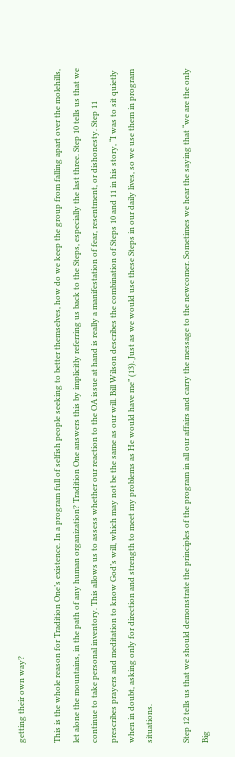getting their own way?

This is the whole reason for Tradition One’s existence. In a program full of selfish people seeking to better themselves, how do we keep the group from falling apart over the molehills, let alone the mountains, in the path of any human organization? Tradition One answers this by implicitly referring us back to the Steps, especially the last three. Step 10 tells us that we continue to take personal inventory. This allows us to assess whether our reaction to the OA issue at hand is really a manifestation of fear, resentment, or dishonesty. Step 11 prescribes prayers and meditation to know God’s will, which may not be the same as our will. Bill Wilson describes the combination of Steps 10 and 11 in his story, “I was to sit quietly when in doubt, asking only for direction and strength to meet my problems as He would have me” (13). Just as we would use these Steps in our daily lives, so we use them in program situations.

Step 12 tells us that we should demonstrate the principles of the program in all our affairs and carry the message to the newcomer. Sometimes we hear the saying that “we are the only Big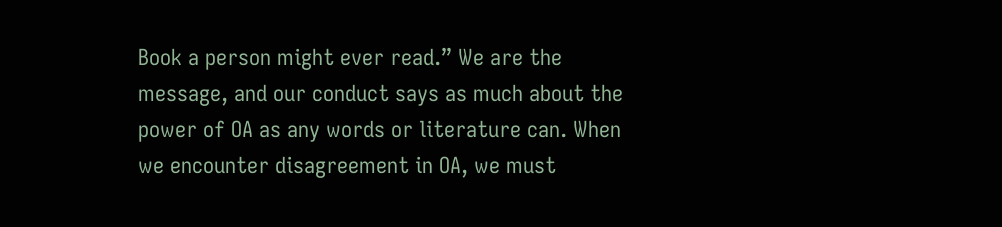Book a person might ever read.” We are the message, and our conduct says as much about the power of OA as any words or literature can. When we encounter disagreement in OA, we must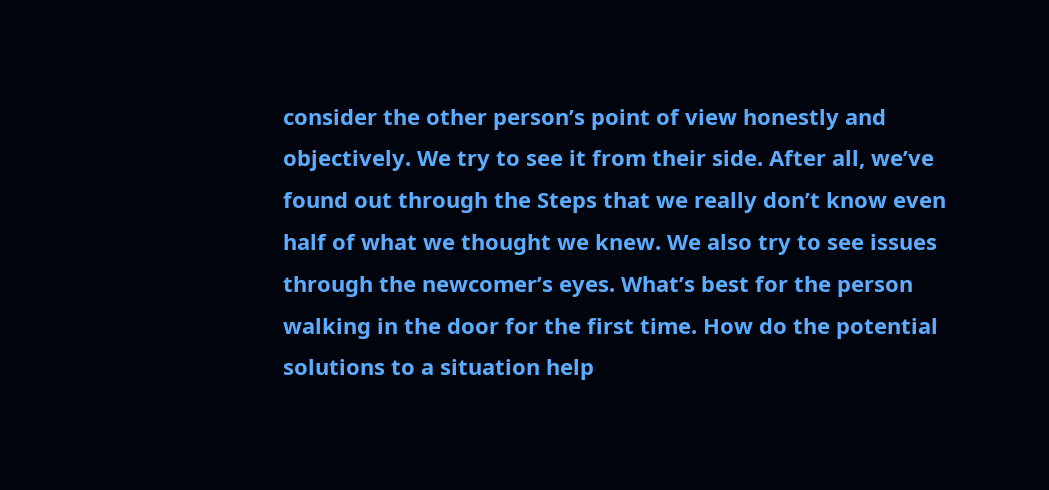consider the other person’s point of view honestly and objectively. We try to see it from their side. After all, we’ve found out through the Steps that we really don’t know even half of what we thought we knew. We also try to see issues through the newcomer’s eyes. What’s best for the person walking in the door for the first time. How do the potential solutions to a situation help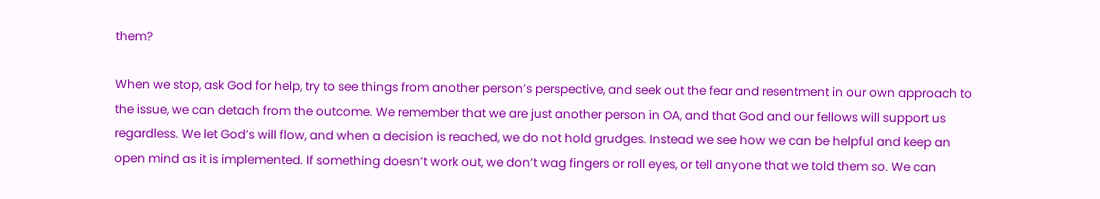them?

When we stop, ask God for help, try to see things from another person’s perspective, and seek out the fear and resentment in our own approach to the issue, we can detach from the outcome. We remember that we are just another person in OA, and that God and our fellows will support us regardless. We let God’s will flow, and when a decision is reached, we do not hold grudges. Instead we see how we can be helpful and keep an open mind as it is implemented. If something doesn’t work out, we don’t wag fingers or roll eyes, or tell anyone that we told them so. We can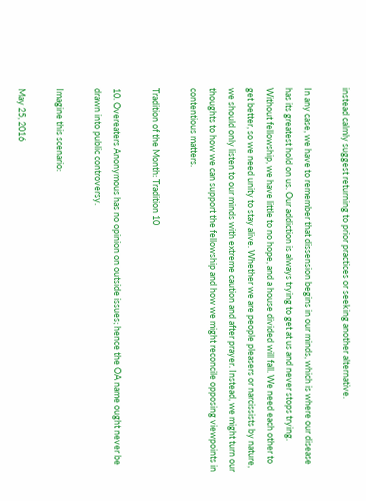instead calmly suggest returning to prior practices or seeking another alternative.

In any case, we have to remember that dissension begins in our minds, which is where our disease has its greatest hold on us. Our addiction is always trying to get at us and never stops trying. Without fellowship, we have little to no hope, and a house divided will fall. We need each other to get better, so we need unity to stay alive. Whether we are people pleasers or narcissists by nature, we should only listen to our minds with extreme caution and after prayer. Instead, we might turn our thoughts to how we can support the fellowship and how we might reconcile opposing viewpoints in contentious matters.

Tradition of the Month: Tradition 10

10. Overeaters Anonymous has no opinion on outside issues; hence the OA name ought never be drawn into public controversy.

Imagine this scenario:

May 25, 2016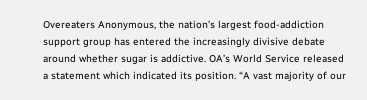Overeaters Anonymous, the nation’s largest food-addiction support group has entered the increasingly divisive debate around whether sugar is addictive. OA’s World Service released a statement which indicated its position. “A vast majority of our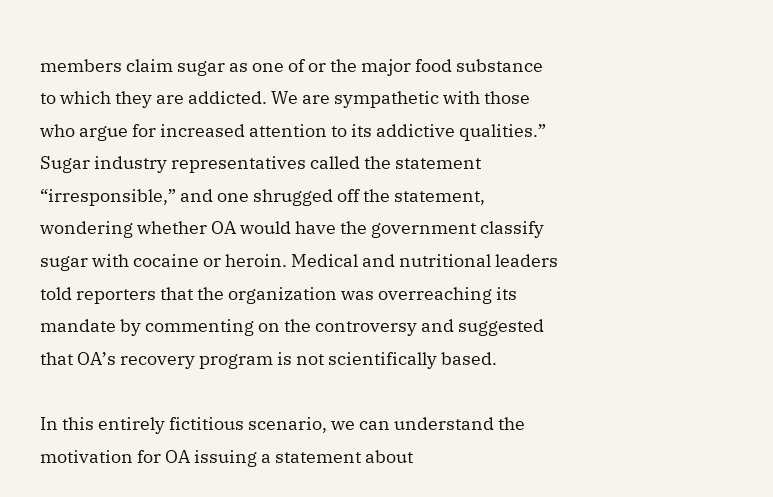members claim sugar as one of or the major food substance to which they are addicted. We are sympathetic with those who argue for increased attention to its addictive qualities.” Sugar industry representatives called the statement “irresponsible,” and one shrugged off the statement, wondering whether OA would have the government classify sugar with cocaine or heroin. Medical and nutritional leaders told reporters that the organization was overreaching its mandate by commenting on the controversy and suggested that OA’s recovery program is not scientifically based.

In this entirely fictitious scenario, we can understand the motivation for OA issuing a statement about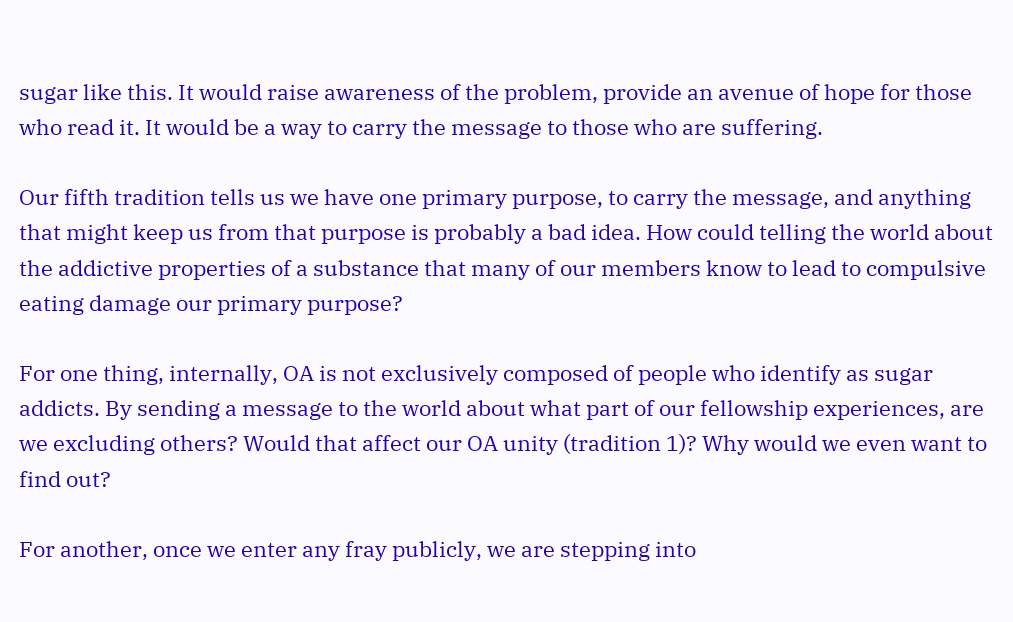sugar like this. It would raise awareness of the problem, provide an avenue of hope for those who read it. It would be a way to carry the message to those who are suffering.

Our fifth tradition tells us we have one primary purpose, to carry the message, and anything that might keep us from that purpose is probably a bad idea. How could telling the world about the addictive properties of a substance that many of our members know to lead to compulsive eating damage our primary purpose?

For one thing, internally, OA is not exclusively composed of people who identify as sugar addicts. By sending a message to the world about what part of our fellowship experiences, are we excluding others? Would that affect our OA unity (tradition 1)? Why would we even want to find out?

For another, once we enter any fray publicly, we are stepping into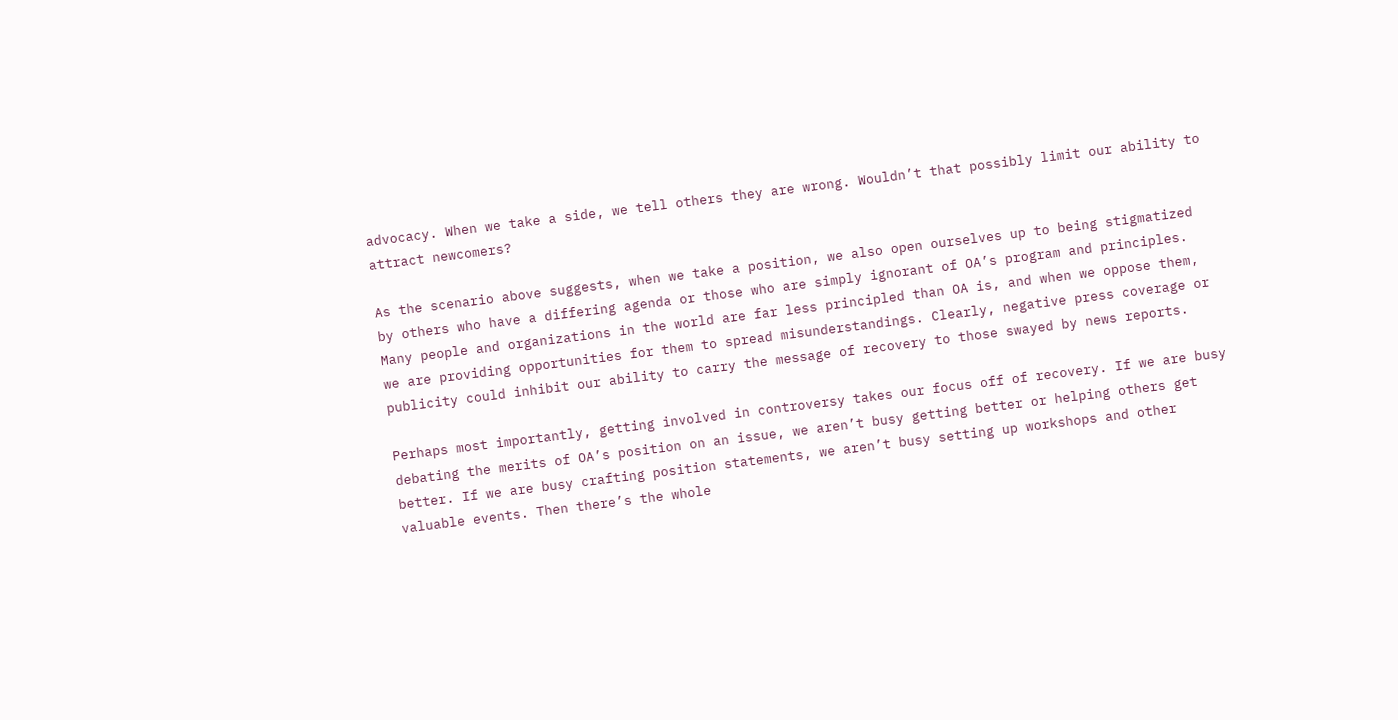advocacy. When we take a side, we tell others they are wrong. Wouldn’t that possibly limit our ability to attract newcomers?

As the scenario above suggests, when we take a position, we also open ourselves up to being stigmatized by others who have a differing agenda or those who are simply ignorant of OA’s program and principles. Many people and organizations in the world are far less principled than OA is, and when we oppose them, we are providing opportunities for them to spread misunderstandings. Clearly, negative press coverage or publicity could inhibit our ability to carry the message of recovery to those swayed by news reports.

Perhaps most importantly, getting involved in controversy takes our focus off of recovery. If we are busy debating the merits of OA’s position on an issue, we aren’t busy getting better or helping others get better. If we are busy crafting position statements, we aren’t busy setting up workshops and other valuable events. Then there’s the whole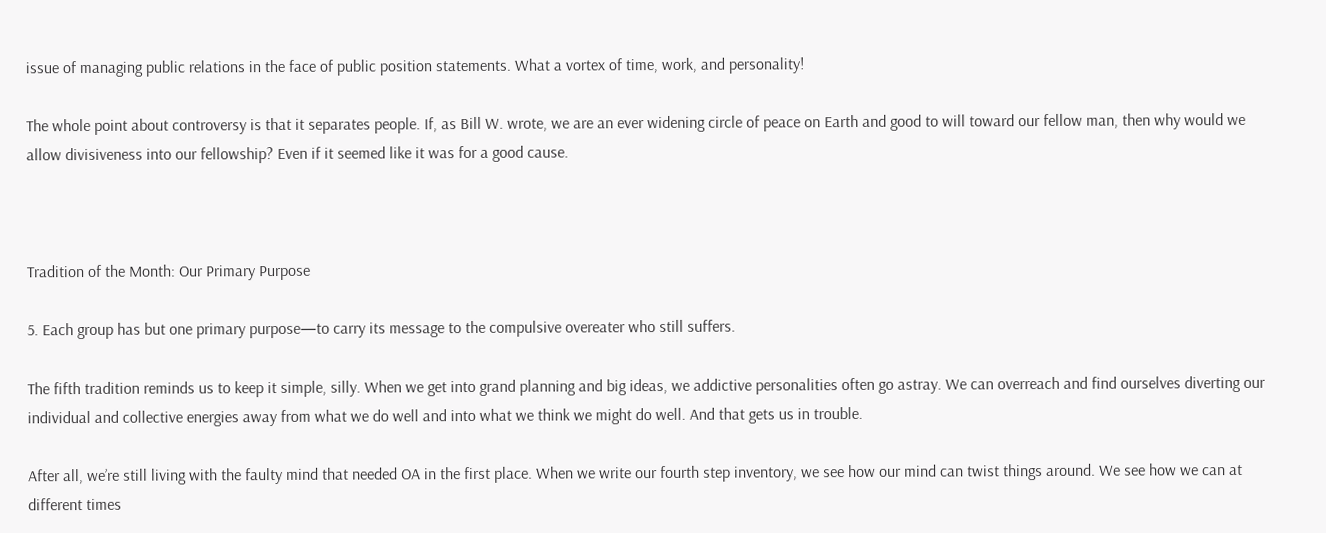issue of managing public relations in the face of public position statements. What a vortex of time, work, and personality!

The whole point about controversy is that it separates people. If, as Bill W. wrote, we are an ever widening circle of peace on Earth and good to will toward our fellow man, then why would we allow divisiveness into our fellowship? Even if it seemed like it was for a good cause.



Tradition of the Month: Our Primary Purpose

5. Each group has but one primary purpose—to carry its message to the compulsive overeater who still suffers.

The fifth tradition reminds us to keep it simple, silly. When we get into grand planning and big ideas, we addictive personalities often go astray. We can overreach and find ourselves diverting our individual and collective energies away from what we do well and into what we think we might do well. And that gets us in trouble.

After all, we’re still living with the faulty mind that needed OA in the first place. When we write our fourth step inventory, we see how our mind can twist things around. We see how we can at different times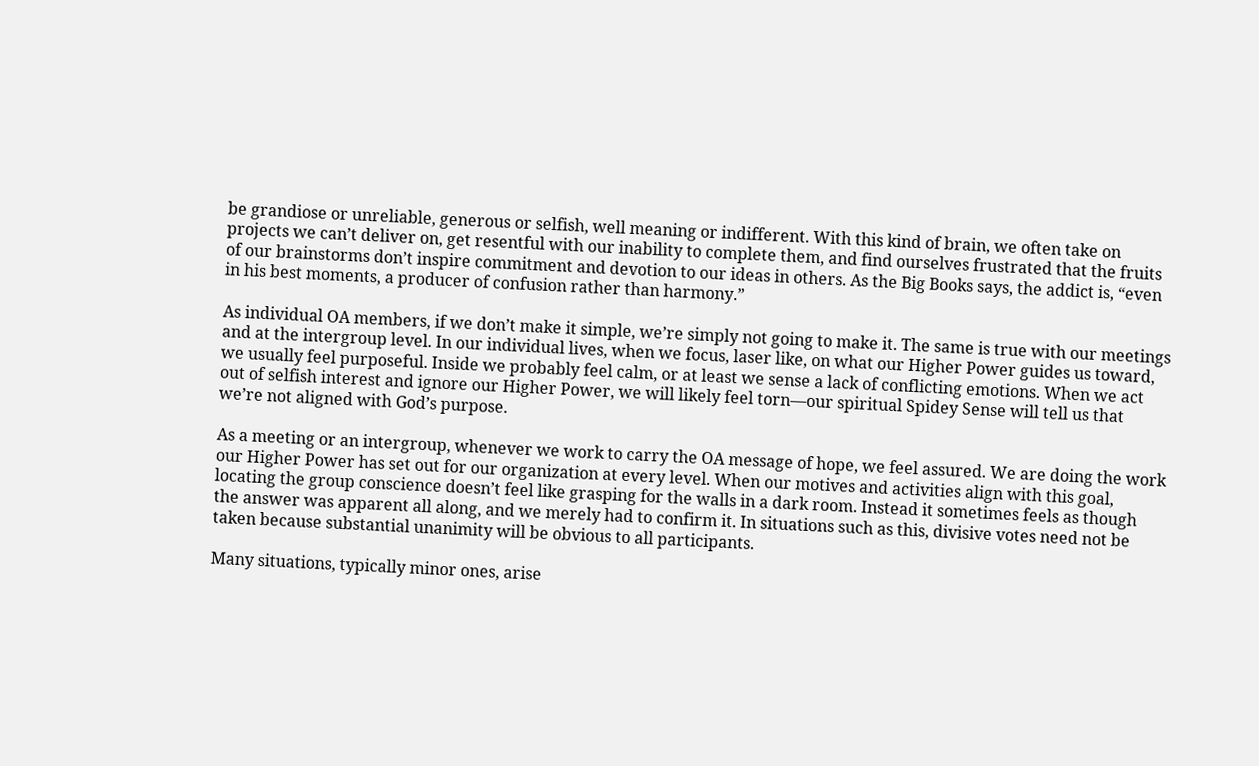be grandiose or unreliable, generous or selfish, well meaning or indifferent. With this kind of brain, we often take on projects we can’t deliver on, get resentful with our inability to complete them, and find ourselves frustrated that the fruits of our brainstorms don’t inspire commitment and devotion to our ideas in others. As the Big Books says, the addict is, “even in his best moments, a producer of confusion rather than harmony.”

As individual OA members, if we don’t make it simple, we’re simply not going to make it. The same is true with our meetings and at the intergroup level. In our individual lives, when we focus, laser like, on what our Higher Power guides us toward, we usually feel purposeful. Inside we probably feel calm, or at least we sense a lack of conflicting emotions. When we act out of selfish interest and ignore our Higher Power, we will likely feel torn—our spiritual Spidey Sense will tell us that we’re not aligned with God’s purpose.

As a meeting or an intergroup, whenever we work to carry the OA message of hope, we feel assured. We are doing the work our Higher Power has set out for our organization at every level. When our motives and activities align with this goal, locating the group conscience doesn’t feel like grasping for the walls in a dark room. Instead it sometimes feels as though the answer was apparent all along, and we merely had to confirm it. In situations such as this, divisive votes need not be taken because substantial unanimity will be obvious to all participants.

Many situations, typically minor ones, arise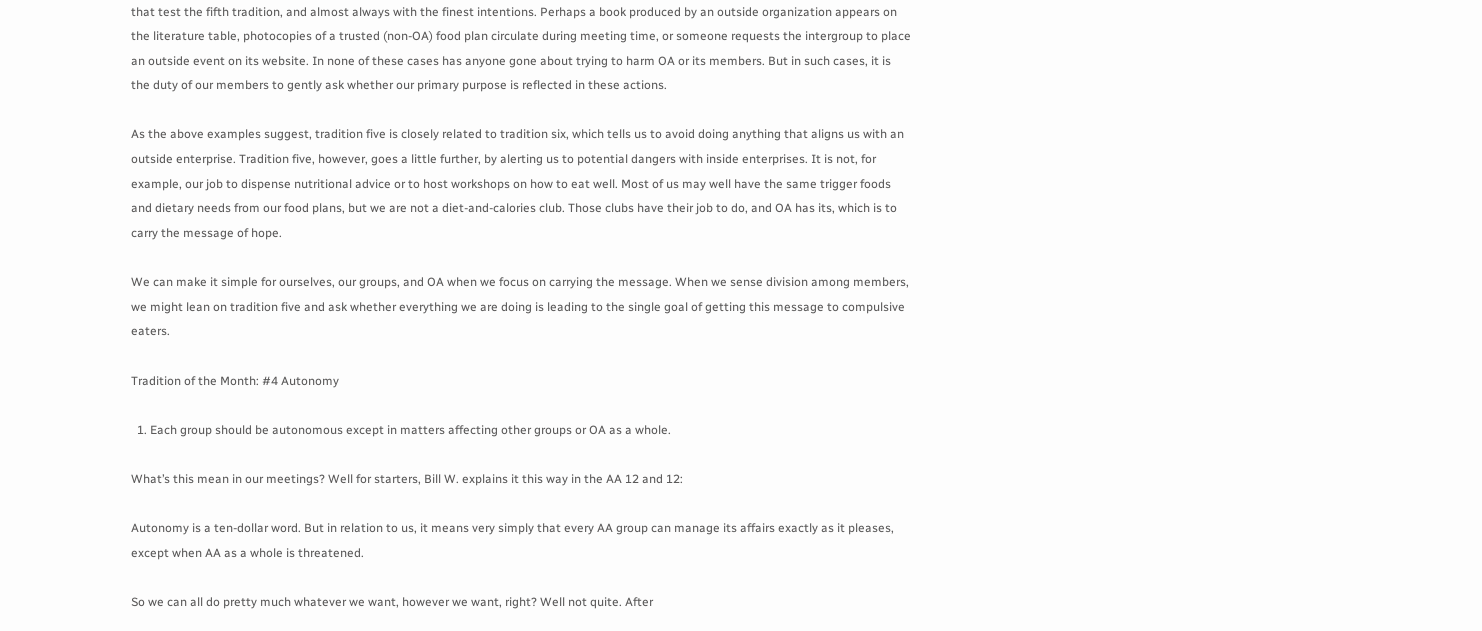that test the fifth tradition, and almost always with the finest intentions. Perhaps a book produced by an outside organization appears on the literature table, photocopies of a trusted (non-OA) food plan circulate during meeting time, or someone requests the intergroup to place an outside event on its website. In none of these cases has anyone gone about trying to harm OA or its members. But in such cases, it is the duty of our members to gently ask whether our primary purpose is reflected in these actions.

As the above examples suggest, tradition five is closely related to tradition six, which tells us to avoid doing anything that aligns us with an outside enterprise. Tradition five, however, goes a little further, by alerting us to potential dangers with inside enterprises. It is not, for example, our job to dispense nutritional advice or to host workshops on how to eat well. Most of us may well have the same trigger foods and dietary needs from our food plans, but we are not a diet-and-calories club. Those clubs have their job to do, and OA has its, which is to carry the message of hope.

We can make it simple for ourselves, our groups, and OA when we focus on carrying the message. When we sense division among members, we might lean on tradition five and ask whether everything we are doing is leading to the single goal of getting this message to compulsive eaters.

Tradition of the Month: #4 Autonomy

  1. Each group should be autonomous except in matters affecting other groups or OA as a whole.

What’s this mean in our meetings? Well for starters, Bill W. explains it this way in the AA 12 and 12:

Autonomy is a ten-dollar word. But in relation to us, it means very simply that every AA group can manage its affairs exactly as it pleases, except when AA as a whole is threatened.

So we can all do pretty much whatever we want, however we want, right? Well not quite. After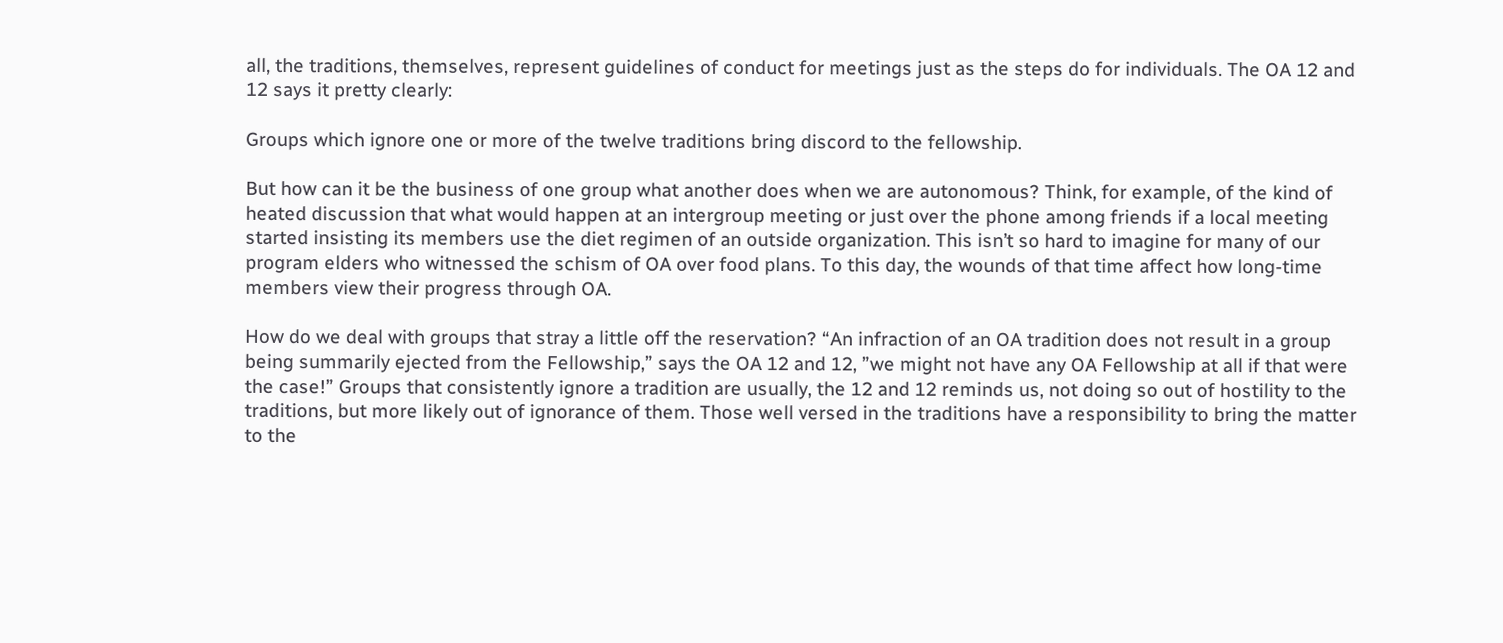all, the traditions, themselves, represent guidelines of conduct for meetings just as the steps do for individuals. The OA 12 and 12 says it pretty clearly:

Groups which ignore one or more of the twelve traditions bring discord to the fellowship.

But how can it be the business of one group what another does when we are autonomous? Think, for example, of the kind of heated discussion that what would happen at an intergroup meeting or just over the phone among friends if a local meeting started insisting its members use the diet regimen of an outside organization. This isn’t so hard to imagine for many of our program elders who witnessed the schism of OA over food plans. To this day, the wounds of that time affect how long-time members view their progress through OA.

How do we deal with groups that stray a little off the reservation? “An infraction of an OA tradition does not result in a group being summarily ejected from the Fellowship,” says the OA 12 and 12, ”we might not have any OA Fellowship at all if that were the case!” Groups that consistently ignore a tradition are usually, the 12 and 12 reminds us, not doing so out of hostility to the traditions, but more likely out of ignorance of them. Those well versed in the traditions have a responsibility to bring the matter to the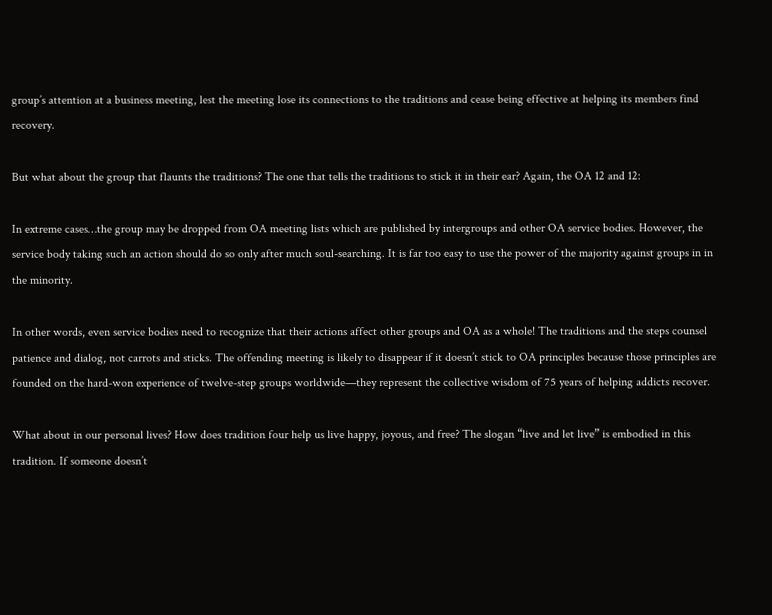group’s attention at a business meeting, lest the meeting lose its connections to the traditions and cease being effective at helping its members find recovery.

But what about the group that flaunts the traditions? The one that tells the traditions to stick it in their ear? Again, the OA 12 and 12:

In extreme cases…the group may be dropped from OA meeting lists which are published by intergroups and other OA service bodies. However, the service body taking such an action should do so only after much soul-searching. It is far too easy to use the power of the majority against groups in in the minority.

In other words, even service bodies need to recognize that their actions affect other groups and OA as a whole! The traditions and the steps counsel patience and dialog, not carrots and sticks. The offending meeting is likely to disappear if it doesn’t stick to OA principles because those principles are founded on the hard-won experience of twelve-step groups worldwide—they represent the collective wisdom of 75 years of helping addicts recover.

What about in our personal lives? How does tradition four help us live happy, joyous, and free? The slogan “live and let live” is embodied in this tradition. If someone doesn’t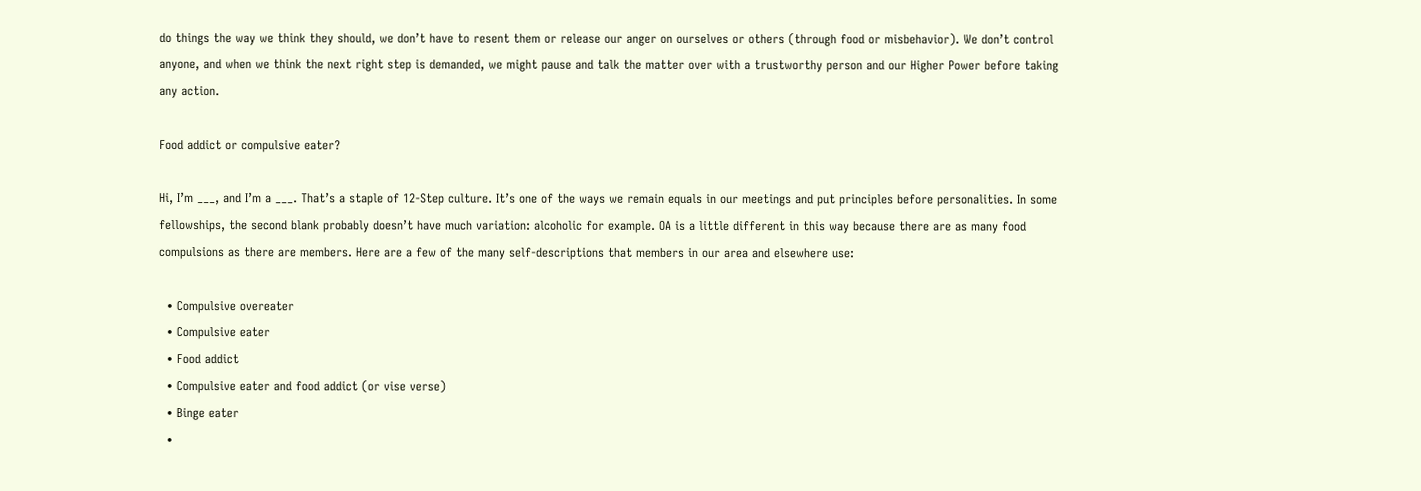do things the way we think they should, we don’t have to resent them or release our anger on ourselves or others (through food or misbehavior). We don’t control anyone, and when we think the next right step is demanded, we might pause and talk the matter over with a trustworthy person and our Higher Power before taking any action.

Food addict or compulsive eater?

Hi, I’m ___, and I’m a ___. That’s a staple of 12-Step culture. It’s one of the ways we remain equals in our meetings and put principles before personalities. In some fellowships, the second blank probably doesn’t have much variation: alcoholic for example. OA is a little different in this way because there are as many food compulsions as there are members. Here are a few of the many self-descriptions that members in our area and elsewhere use:

  • Compulsive overeater
  • Compulsive eater
  • Food addict
  • Compulsive eater and food addict (or vise verse)
  • Binge eater
  •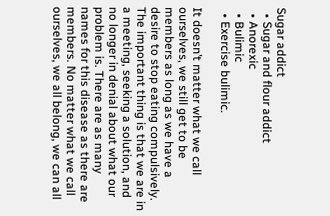Sugar addict
  • Sugar and flour addict
  • Anorexic
  • Bulimic
  • Exercise bulimic.

It doesn’t matter what we call ourselves, we still get to be members as long as we have a desire to stop eating compulsively. The important thing is that we are in a meeting, seeking a solution, and no longer in denial about what our problem is. There are as many names for this disease as there are members. No matter what we call ourselves, we all belong, we can all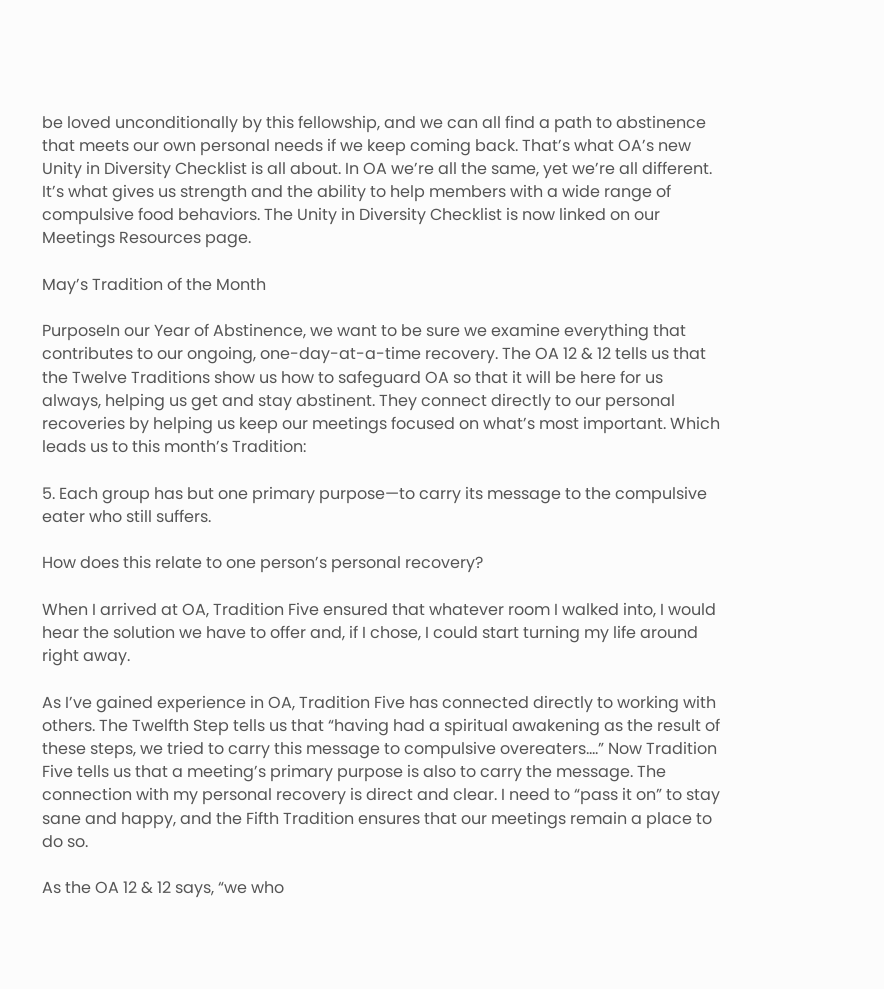be loved unconditionally by this fellowship, and we can all find a path to abstinence that meets our own personal needs if we keep coming back. That’s what OA’s new Unity in Diversity Checklist is all about. In OA we’re all the same, yet we’re all different. It’s what gives us strength and the ability to help members with a wide range of compulsive food behaviors. The Unity in Diversity Checklist is now linked on our Meetings Resources page.

May’s Tradition of the Month

PurposeIn our Year of Abstinence, we want to be sure we examine everything that contributes to our ongoing, one-day-at-a-time recovery. The OA 12 & 12 tells us that the Twelve Traditions show us how to safeguard OA so that it will be here for us always, helping us get and stay abstinent. They connect directly to our personal recoveries by helping us keep our meetings focused on what’s most important. Which leads us to this month’s Tradition:

5. Each group has but one primary purpose—to carry its message to the compulsive eater who still suffers.

How does this relate to one person’s personal recovery?

When I arrived at OA, Tradition Five ensured that whatever room I walked into, I would hear the solution we have to offer and, if I chose, I could start turning my life around right away.

As I’ve gained experience in OA, Tradition Five has connected directly to working with others. The Twelfth Step tells us that “having had a spiritual awakening as the result of these steps, we tried to carry this message to compulsive overeaters….” Now Tradition Five tells us that a meeting’s primary purpose is also to carry the message. The connection with my personal recovery is direct and clear. I need to “pass it on” to stay sane and happy, and the Fifth Tradition ensures that our meetings remain a place to do so.

As the OA 12 & 12 says, “we who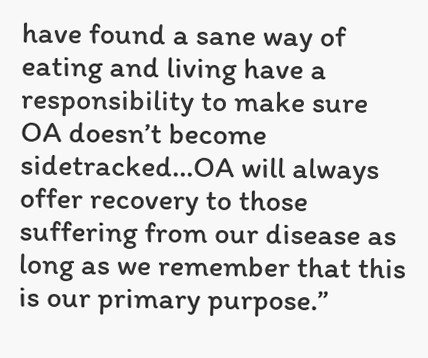have found a sane way of eating and living have a responsibility to make sure OA doesn’t become sidetracked…OA will always offer recovery to those suffering from our disease as long as we remember that this is our primary purpose.”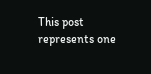This post represents one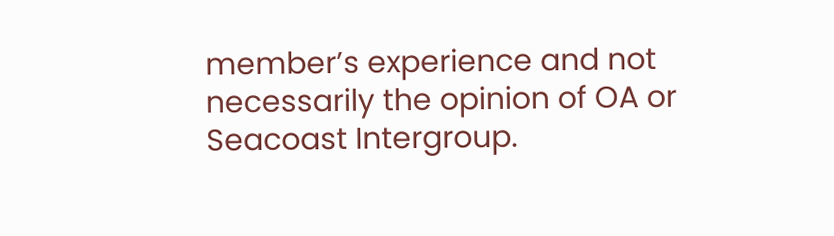member’s experience and not necessarily the opinion of OA or Seacoast Intergroup.